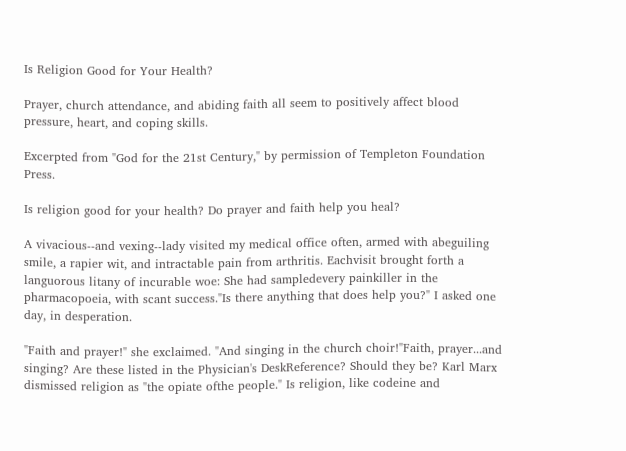Is Religion Good for Your Health?

Prayer, church attendance, and abiding faith all seem to positively affect blood pressure, heart, and coping skills.

Excerpted from "God for the 21st Century," by permission of Templeton Foundation Press.

Is religion good for your health? Do prayer and faith help you heal?

A vivacious--and vexing--lady visited my medical office often, armed with abeguiling smile, a rapier wit, and intractable pain from arthritis. Eachvisit brought forth a languorous litany of incurable woe: She had sampledevery painkiller in the pharmacopoeia, with scant success."Is there anything that does help you?" I asked one day, in desperation.

"Faith and prayer!" she exclaimed. "And singing in the church choir!"Faith, prayer...and singing? Are these listed in the Physician's DeskReference? Should they be? Karl Marx dismissed religion as "the opiate ofthe people." Is religion, like codeine and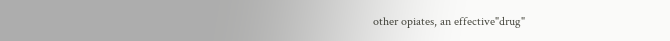other opiates, an effective"drug"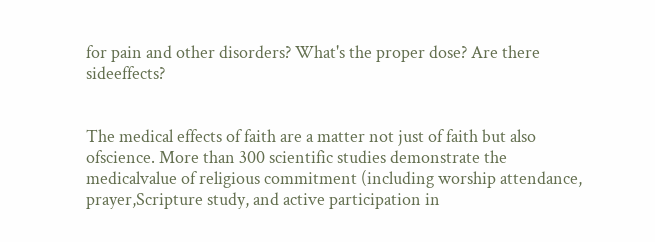for pain and other disorders? What's the proper dose? Are there sideeffects?


The medical effects of faith are a matter not just of faith but also ofscience. More than 300 scientific studies demonstrate the medicalvalue of religious commitment (including worship attendance, prayer,Scripture study, and active participation in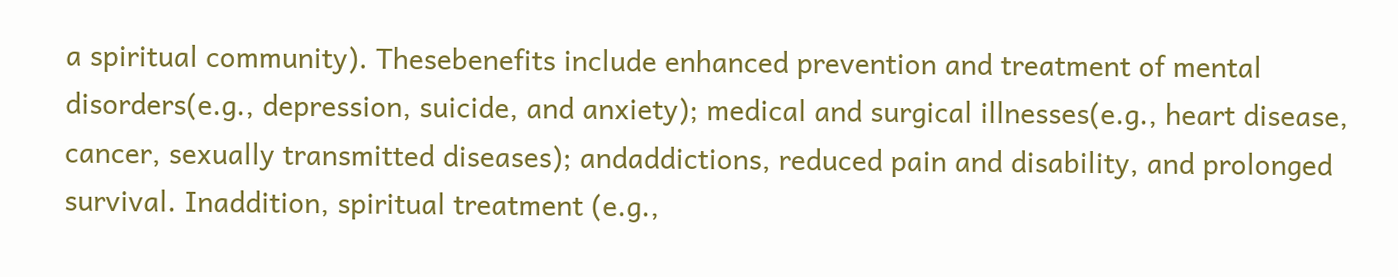a spiritual community). Thesebenefits include enhanced prevention and treatment of mental disorders(e.g., depression, suicide, and anxiety); medical and surgical illnesses(e.g., heart disease, cancer, sexually transmitted diseases); andaddictions, reduced pain and disability, and prolonged survival. Inaddition, spiritual treatment (e.g.,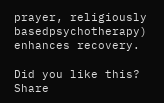prayer, religiously basedpsychotherapy) enhances recovery.

Did you like this? Share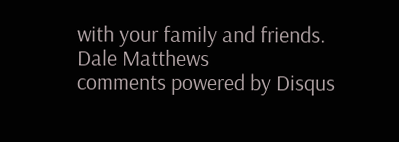with your family and friends.
Dale Matthews
comments powered by Disqus